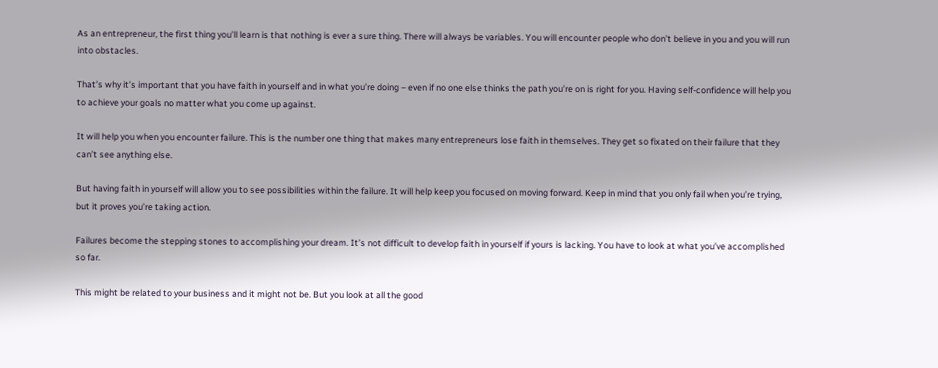As an entrepreneur, the first thing you’ll learn is that nothing is ever a sure thing. There will always be variables. You will encounter people who don’t believe in you and you will run into obstacles.

That’s why it’s important that you have faith in yourself and in what you’re doing – even if no one else thinks the path you’re on is right for you. Having self-confidence will help you to achieve your goals no matter what you come up against.

It will help you when you encounter failure. This is the number one thing that makes many entrepreneurs lose faith in themselves. They get so fixated on their failure that they can’t see anything else.

But having faith in yourself will allow you to see possibilities within the failure. It will help keep you focused on moving forward. Keep in mind that you only fail when you’re trying, but it proves you’re taking action.

Failures become the stepping stones to accomplishing your dream. It’s not difficult to develop faith in yourself if yours is lacking. You have to look at what you’ve accomplished so far.

This might be related to your business and it might not be. But you look at all the good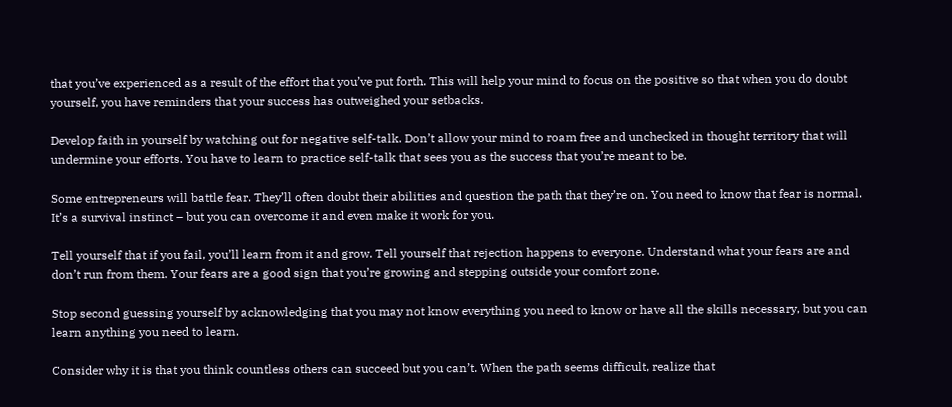that you’ve experienced as a result of the effort that you’ve put forth. This will help your mind to focus on the positive so that when you do doubt yourself, you have reminders that your success has outweighed your setbacks.

Develop faith in yourself by watching out for negative self-talk. Don’t allow your mind to roam free and unchecked in thought territory that will undermine your efforts. You have to learn to practice self-talk that sees you as the success that you’re meant to be.

Some entrepreneurs will battle fear. They’ll often doubt their abilities and question the path that they’re on. You need to know that fear is normal. It’s a survival instinct – but you can overcome it and even make it work for you.

Tell yourself that if you fail, you’ll learn from it and grow. Tell yourself that rejection happens to everyone. Understand what your fears are and don’t run from them. Your fears are a good sign that you’re growing and stepping outside your comfort zone.

Stop second guessing yourself by acknowledging that you may not know everything you need to know or have all the skills necessary, but you can learn anything you need to learn.

Consider why it is that you think countless others can succeed but you can’t. When the path seems difficult, realize that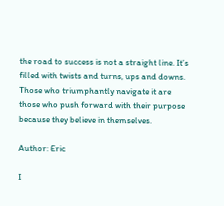the road to success is not a straight line. It’s filled with twists and turns, ups and downs. Those who triumphantly navigate it are those who push forward with their purpose because they believe in themselves.

Author: Eric

I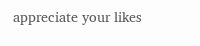appreciate your likes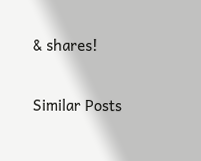& shares!

Similar Posts